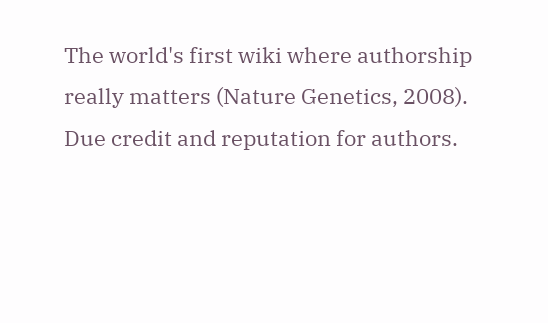The world's first wiki where authorship really matters (Nature Genetics, 2008). Due credit and reputation for authors.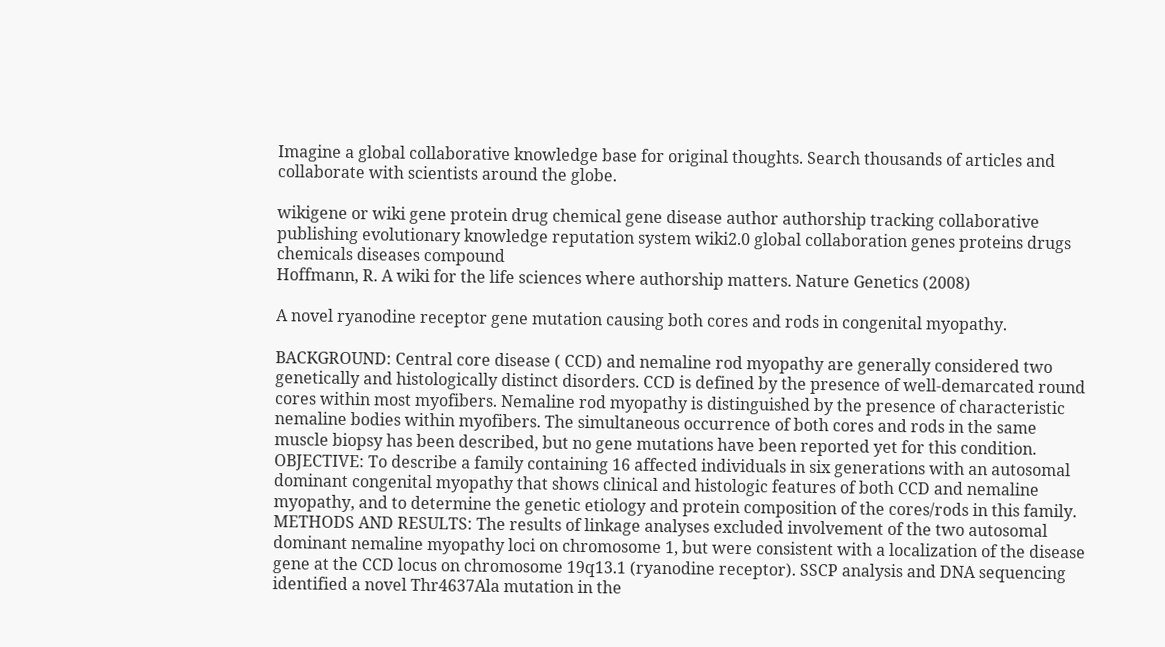Imagine a global collaborative knowledge base for original thoughts. Search thousands of articles and collaborate with scientists around the globe.

wikigene or wiki gene protein drug chemical gene disease author authorship tracking collaborative publishing evolutionary knowledge reputation system wiki2.0 global collaboration genes proteins drugs chemicals diseases compound
Hoffmann, R. A wiki for the life sciences where authorship matters. Nature Genetics (2008)

A novel ryanodine receptor gene mutation causing both cores and rods in congenital myopathy.

BACKGROUND: Central core disease ( CCD) and nemaline rod myopathy are generally considered two genetically and histologically distinct disorders. CCD is defined by the presence of well-demarcated round cores within most myofibers. Nemaline rod myopathy is distinguished by the presence of characteristic nemaline bodies within myofibers. The simultaneous occurrence of both cores and rods in the same muscle biopsy has been described, but no gene mutations have been reported yet for this condition. OBJECTIVE: To describe a family containing 16 affected individuals in six generations with an autosomal dominant congenital myopathy that shows clinical and histologic features of both CCD and nemaline myopathy, and to determine the genetic etiology and protein composition of the cores/rods in this family. METHODS AND RESULTS: The results of linkage analyses excluded involvement of the two autosomal dominant nemaline myopathy loci on chromosome 1, but were consistent with a localization of the disease gene at the CCD locus on chromosome 19q13.1 (ryanodine receptor). SSCP analysis and DNA sequencing identified a novel Thr4637Ala mutation in the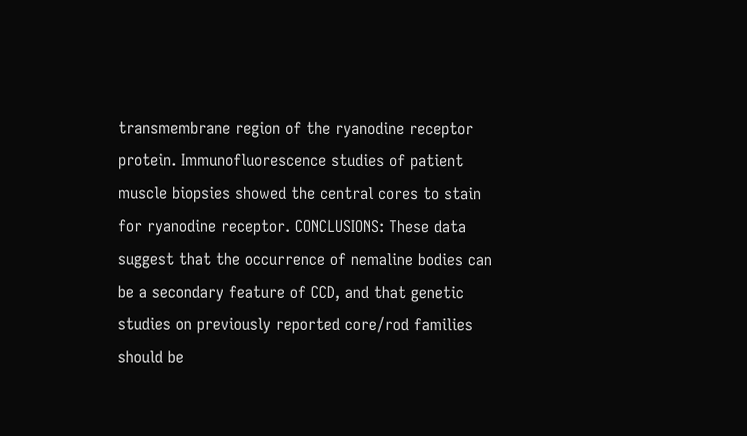transmembrane region of the ryanodine receptor protein. Immunofluorescence studies of patient muscle biopsies showed the central cores to stain for ryanodine receptor. CONCLUSIONS: These data suggest that the occurrence of nemaline bodies can be a secondary feature of CCD, and that genetic studies on previously reported core/rod families should be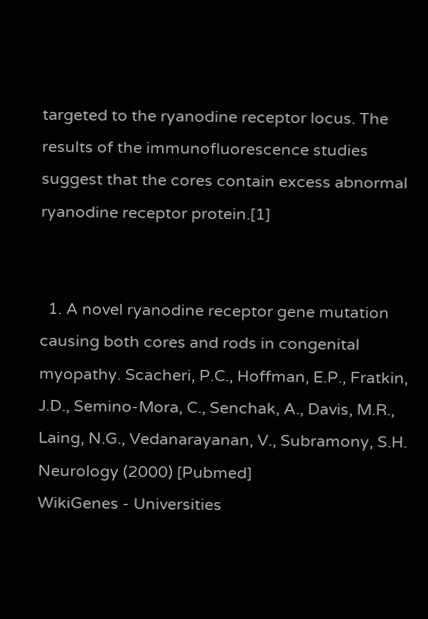targeted to the ryanodine receptor locus. The results of the immunofluorescence studies suggest that the cores contain excess abnormal ryanodine receptor protein.[1]


  1. A novel ryanodine receptor gene mutation causing both cores and rods in congenital myopathy. Scacheri, P.C., Hoffman, E.P., Fratkin, J.D., Semino-Mora, C., Senchak, A., Davis, M.R., Laing, N.G., Vedanarayanan, V., Subramony, S.H. Neurology (2000) [Pubmed]
WikiGenes - Universities